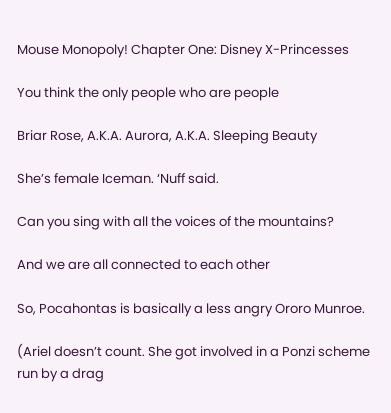Mouse Monopoly! Chapter One: Disney X-Princesses

You think the only people who are people

Briar Rose, A.K.A. Aurora, A.K.A. Sleeping Beauty

She’s female Iceman. ‘Nuff said.

Can you sing with all the voices of the mountains?

And we are all connected to each other

So, Pocahontas is basically a less angry Ororo Munroe.

(Ariel doesn’t count. She got involved in a Ponzi scheme run by a drag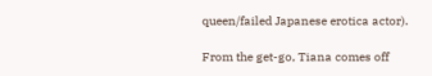queen/failed Japanese erotica actor).

From the get-go, Tiana comes off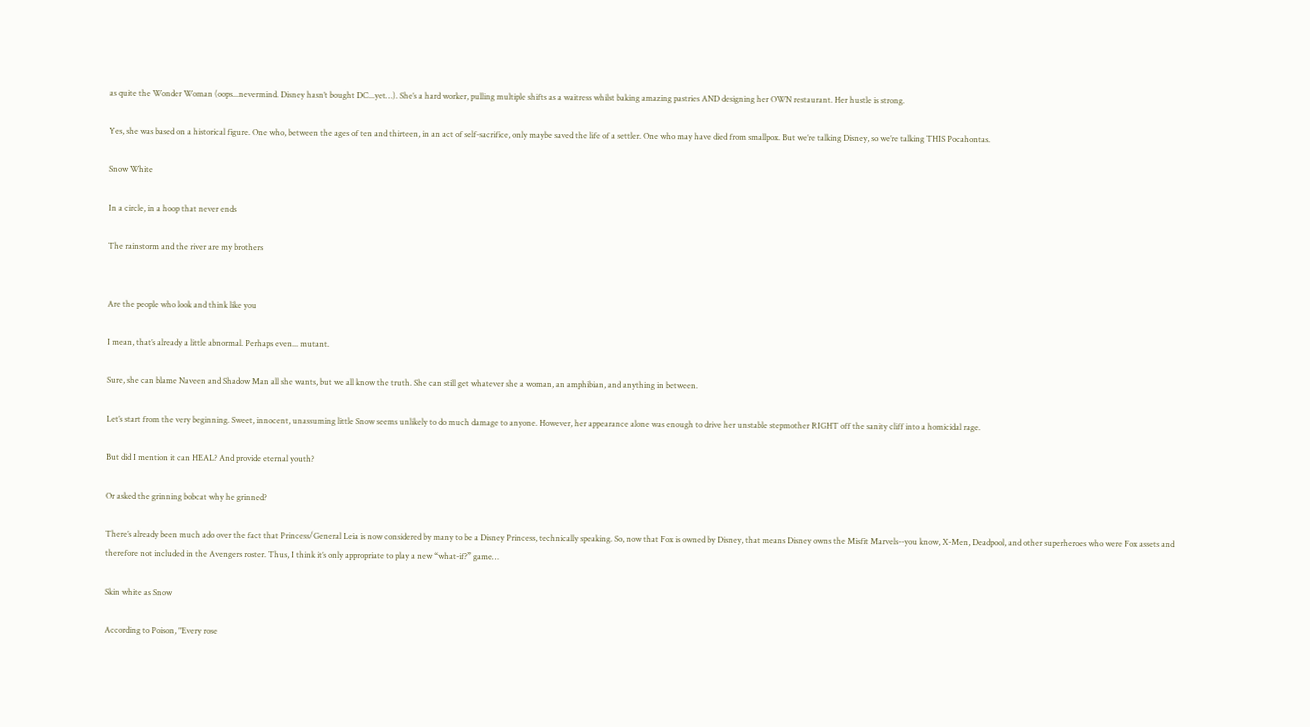as quite the Wonder Woman (oops...nevermind. Disney hasn’t bought DC...yet…). She’s a hard worker, pulling multiple shifts as a waitress whilst baking amazing pastries AND designing her OWN restaurant. Her hustle is strong.

Yes, she was based on a historical figure. One who, between the ages of ten and thirteen, in an act of self-sacrifice, only maybe saved the life of a settler. One who may have died from smallpox. But we’re talking Disney, so we’re talking THIS Pocahontas.

Snow White

In a circle, in a hoop that never ends

The rainstorm and the river are my brothers


Are the people who look and think like you

I mean, that’s already a little abnormal. Perhaps even... mutant.

Sure, she can blame Naveen and Shadow Man all she wants, but we all know the truth. She can still get whatever she a woman, an amphibian, and anything in between.

Let’s start from the very beginning. Sweet, innocent, unassuming little Snow seems unlikely to do much damage to anyone. However, her appearance alone was enough to drive her unstable stepmother RIGHT off the sanity cliff into a homicidal rage.

But did I mention it can HEAL? And provide eternal youth?

Or asked the grinning bobcat why he grinned?

There’s already been much ado over the fact that Princess/General Leia is now considered by many to be a Disney Princess, technically speaking. So, now that Fox is owned by Disney, that means Disney owns the Misfit Marvels--you know, X-Men, Deadpool, and other superheroes who were Fox assets and therefore not included in the Avengers roster. Thus, I think it’s only appropriate to play a new “what-if?” game…

Skin white as Snow

According to Poison, "Every rose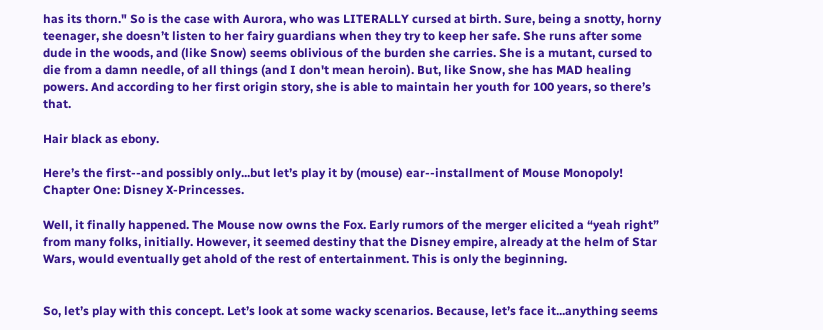has its thorn." So is the case with Aurora, who was LITERALLY cursed at birth. Sure, being a snotty, horny teenager, she doesn’t listen to her fairy guardians when they try to keep her safe. She runs after some dude in the woods, and (like Snow) seems oblivious of the burden she carries. She is a mutant, cursed to die from a damn needle, of all things (and I don't mean heroin). But, like Snow, she has MAD healing powers. And according to her first origin story, she is able to maintain her youth for 100 years, so there’s that.

Hair black as ebony.

Here’s the first--and possibly only...but let’s play it by (mouse) ear--installment of Mouse Monopoly! Chapter One: Disney X-Princesses.

Well, it finally happened. The Mouse now owns the Fox. Early rumors of the merger elicited a “yeah right” from many folks, initially. However, it seemed destiny that the Disney empire, already at the helm of Star Wars, would eventually get ahold of the rest of entertainment. This is only the beginning.


So, let’s play with this concept. Let’s look at some wacky scenarios. Because, let’s face it...anything seems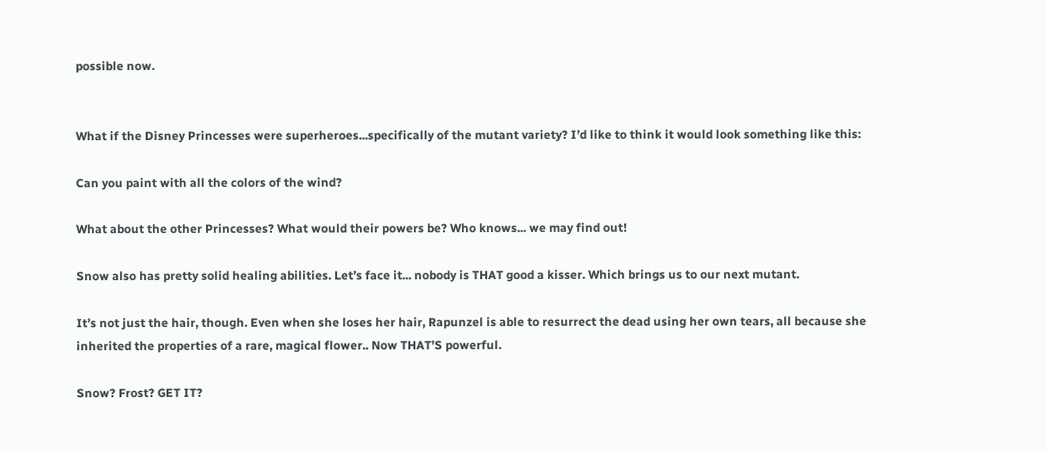possible now.


What if the Disney Princesses were superheroes...specifically of the mutant variety? I’d like to think it would look something like this:

Can you paint with all the colors of the wind?

What about the other Princesses? What would their powers be? Who knows... we may find out!

Snow also has pretty solid healing abilities. Let’s face it... nobody is THAT good a kisser. Which brings us to our next mutant.

It’s not just the hair, though. Even when she loses her hair, Rapunzel is able to resurrect the dead using her own tears, all because she inherited the properties of a rare, magical flower.. Now THAT’S powerful.

Snow? Frost? GET IT?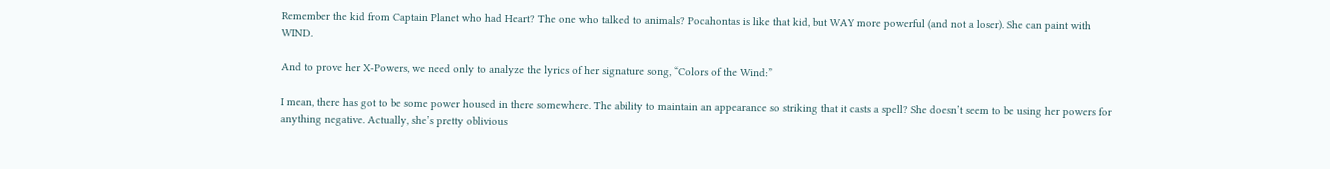Remember the kid from Captain Planet who had Heart? The one who talked to animals? Pocahontas is like that kid, but WAY more powerful (and not a loser). She can paint with WIND.

And to prove her X-Powers, we need only to analyze the lyrics of her signature song, “Colors of the Wind:”

I mean, there has got to be some power housed in there somewhere. The ability to maintain an appearance so striking that it casts a spell? She doesn’t seem to be using her powers for anything negative. Actually, she’s pretty oblivious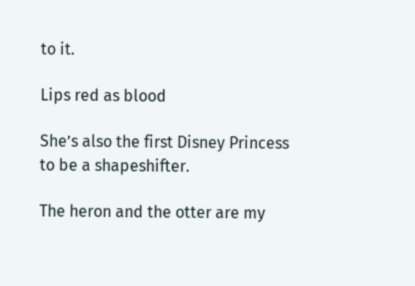to it.

Lips red as blood

She’s also the first Disney Princess to be a shapeshifter.

The heron and the otter are my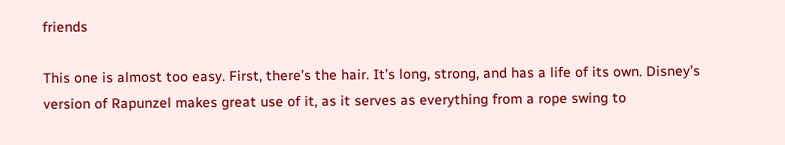friends

This one is almost too easy. First, there’s the hair. It’s long, strong, and has a life of its own. Disney’s version of Rapunzel makes great use of it, as it serves as everything from a rope swing to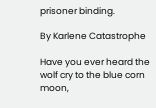prisoner binding.

By Karlene Catastrophe

Have you ever heard the wolf cry to the blue corn moon,